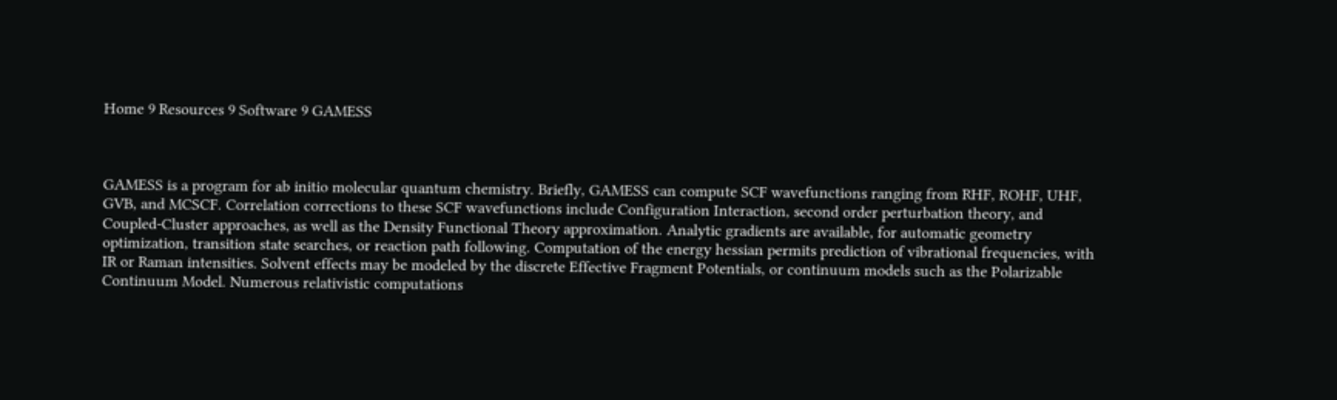Home 9 Resources 9 Software 9 GAMESS



GAMESS is a program for ab initio molecular quantum chemistry. Briefly, GAMESS can compute SCF wavefunctions ranging from RHF, ROHF, UHF, GVB, and MCSCF. Correlation corrections to these SCF wavefunctions include Configuration Interaction, second order perturbation theory, and Coupled-Cluster approaches, as well as the Density Functional Theory approximation. Analytic gradients are available, for automatic geometry optimization, transition state searches, or reaction path following. Computation of the energy hessian permits prediction of vibrational frequencies, with IR or Raman intensities. Solvent effects may be modeled by the discrete Effective Fragment Potentials, or continuum models such as the Polarizable Continuum Model. Numerous relativistic computations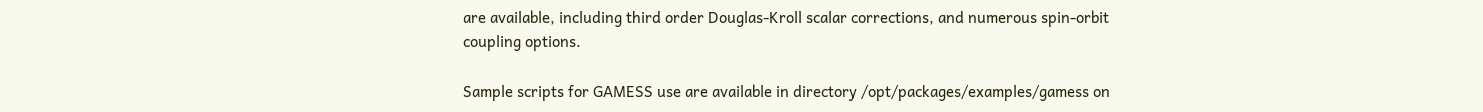are available, including third order Douglas-Kroll scalar corrections, and numerous spin-orbit coupling options.

Sample scripts for GAMESS use are available in directory /opt/packages/examples/gamess on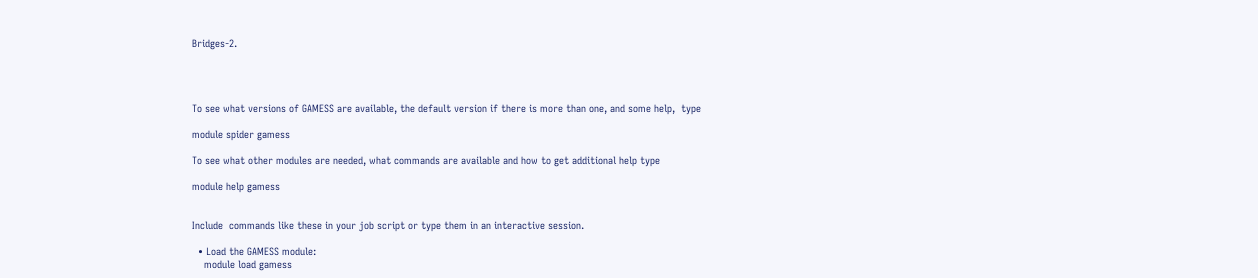Bridges-2.




To see what versions of GAMESS are available, the default version if there is more than one, and some help,  type

module spider gamess

To see what other modules are needed, what commands are available and how to get additional help type

module help gamess


Include  commands like these in your job script or type them in an interactive session.

  • Load the GAMESS module:
    module load gamess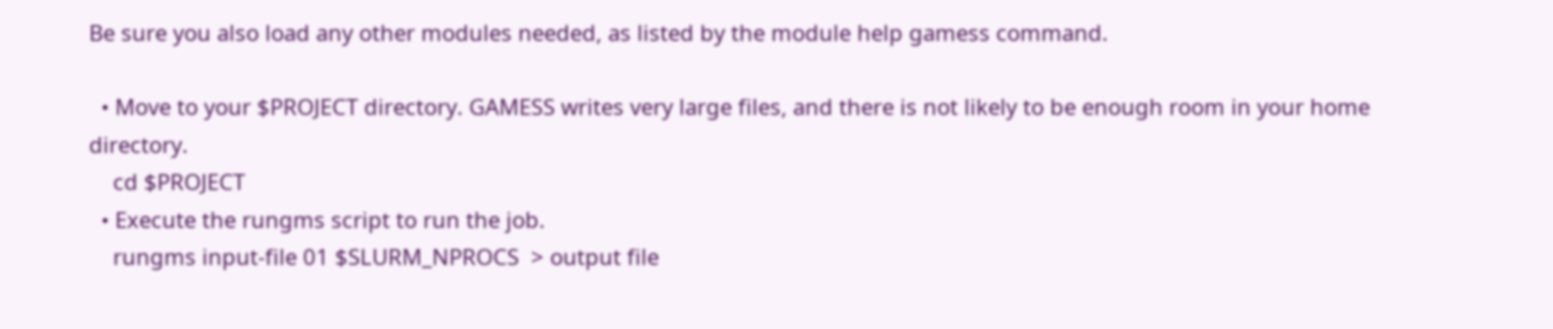Be sure you also load any other modules needed, as listed by the module help gamess command.

  • Move to your $PROJECT directory. GAMESS writes very large files, and there is not likely to be enough room in your home directory.
    cd $PROJECT
  • Execute the rungms script to run the job.
    rungms input-file 01 $SLURM_NPROCS  > output file